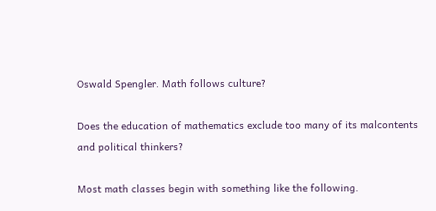Oswald Spengler. Math follows culture?

Does the education of mathematics exclude too many of its malcontents and political thinkers?

Most math classes begin with something like the following.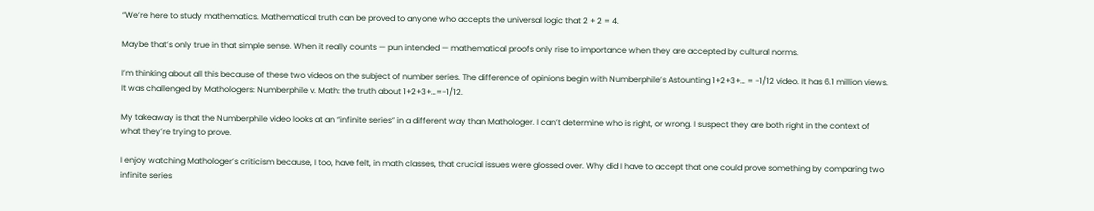“We’re here to study mathematics. Mathematical truth can be proved to anyone who accepts the universal logic that 2 + 2 = 4.

Maybe that’s only true in that simple sense. When it really counts — pun intended — mathematical proofs only rise to importance when they are accepted by cultural norms.

I’m thinking about all this because of these two videos on the subject of number series. The difference of opinions begin with Numberphile’s Astounting 1+2+3+… = -1/12 video. It has 6.1 million views. It was challenged by Mathologers: Numberphile v. Math: the truth about 1+2+3+…=-1/12.

My takeaway is that the Numberphile video looks at an “infinite series” in a different way than Mathologer. I can’t determine who is right, or wrong. I suspect they are both right in the context of what they’re trying to prove.

I enjoy watching Mathologer’s criticism because, I too, have felt, in math classes, that crucial issues were glossed over. Why did I have to accept that one could prove something by comparing two infinite series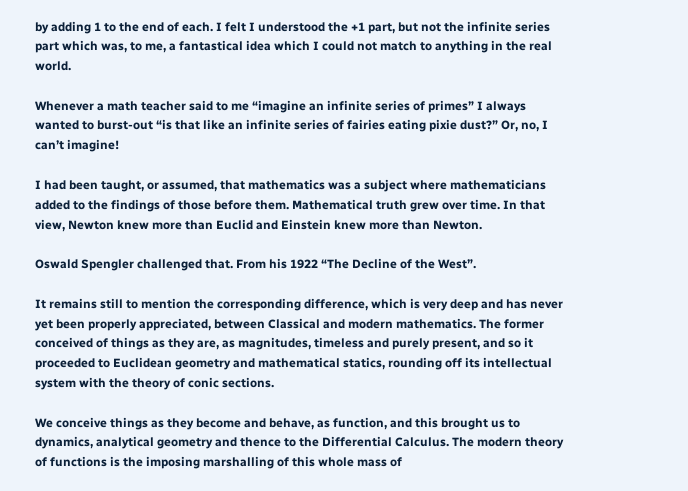by adding 1 to the end of each. I felt I understood the +1 part, but not the infinite series part which was, to me, a fantastical idea which I could not match to anything in the real world.

Whenever a math teacher said to me “imagine an infinite series of primes” I always wanted to burst-out “is that like an infinite series of fairies eating pixie dust?” Or, no, I can’t imagine!

I had been taught, or assumed, that mathematics was a subject where mathematicians added to the findings of those before them. Mathematical truth grew over time. In that view, Newton knew more than Euclid and Einstein knew more than Newton.

Oswald Spengler challenged that. From his 1922 “The Decline of the West”.

It remains still to mention the corresponding difference, which is very deep and has never yet been properly appreciated, between Classical and modern mathematics. The former conceived of things as they are, as magnitudes, timeless and purely present, and so it proceeded to Euclidean geometry and mathematical statics, rounding off its intellectual system with the theory of conic sections.

We conceive things as they become and behave, as function, and this brought us to dynamics, analytical geometry and thence to the Differential Calculus. The modern theory of functions is the imposing marshalling of this whole mass of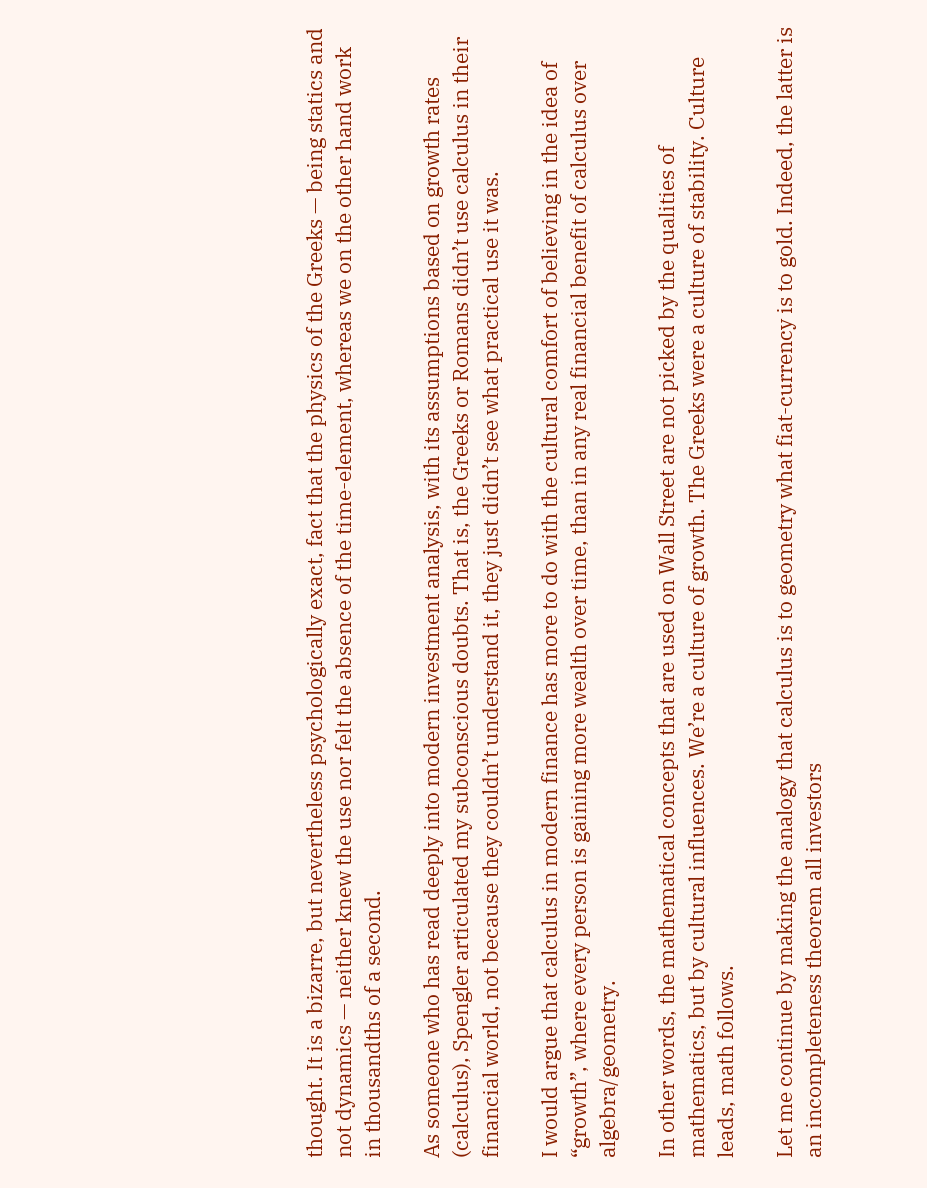thought. It is a bizarre, but nevertheless psychologically exact, fact that the physics of the Greeks — being statics and not dynamics — neither knew the use nor felt the absence of the time-element, whereas we on the other hand work in thousandths of a second.

As someone who has read deeply into modern investment analysis, with its assumptions based on growth rates (calculus), Spengler articulated my subconscious doubts. That is, the Greeks or Romans didn’t use calculus in their financial world, not because they couldn’t understand it, they just didn’t see what practical use it was.

I would argue that calculus in modern finance has more to do with the cultural comfort of believing in the idea of “growth”, where every person is gaining more wealth over time, than in any real financial benefit of calculus over algebra/geometry.

In other words, the mathematical concepts that are used on Wall Street are not picked by the qualities of mathematics, but by cultural influences. We’re a culture of growth. The Greeks were a culture of stability. Culture leads, math follows.

Let me continue by making the analogy that calculus is to geometry what fiat-currency is to gold. Indeed, the latter is an incompleteness theorem all investors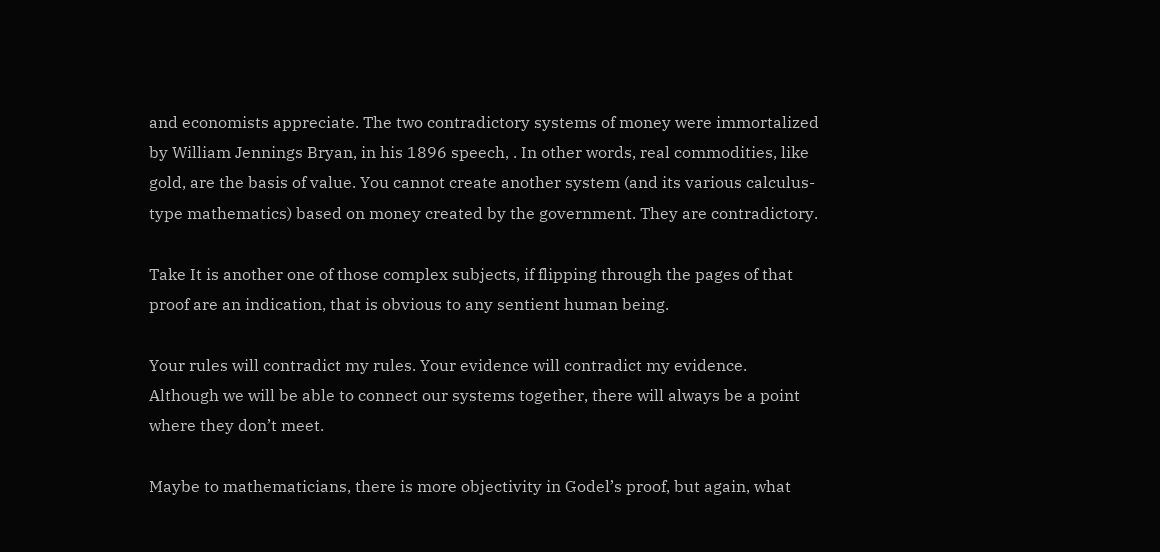and economists appreciate. The two contradictory systems of money were immortalized by William Jennings Bryan, in his 1896 speech, . In other words, real commodities, like gold, are the basis of value. You cannot create another system (and its various calculus-type mathematics) based on money created by the government. They are contradictory.

Take It is another one of those complex subjects, if flipping through the pages of that proof are an indication, that is obvious to any sentient human being.

Your rules will contradict my rules. Your evidence will contradict my evidence. Although we will be able to connect our systems together, there will always be a point where they don’t meet.

Maybe to mathematicians, there is more objectivity in Godel’s proof, but again, what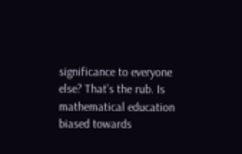significance to everyone else? That’s the rub. Is mathematical education biased towards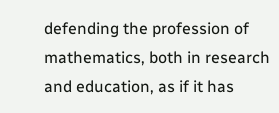defending the profession of mathematics, both in research and education, as if it has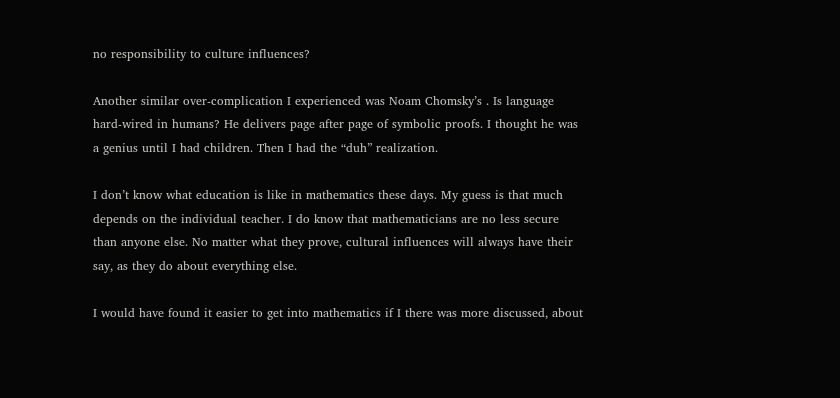no responsibility to culture influences?

Another similar over-complication I experienced was Noam Chomsky’s . Is language hard-wired in humans? He delivers page after page of symbolic proofs. I thought he was a genius until I had children. Then I had the “duh” realization.

I don’t know what education is like in mathematics these days. My guess is that much depends on the individual teacher. I do know that mathematicians are no less secure than anyone else. No matter what they prove, cultural influences will always have their say, as they do about everything else.

I would have found it easier to get into mathematics if I there was more discussed, about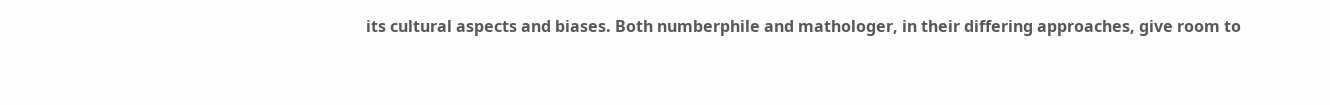its cultural aspects and biases. Both numberphile and mathologer, in their differing approaches, give room to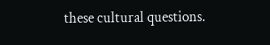these cultural questions.